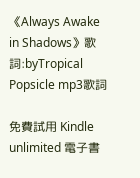《Always Awake in Shadows》歌詞:byTropical Popsicle mp3歌詞

免費試用 Kindle unlimited 電子書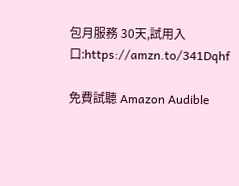包月服務 30天,試用入口:https://amzn.to/341Dqhf

免費試聽 Amazon Audible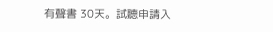有聲書 30天。試聽申請入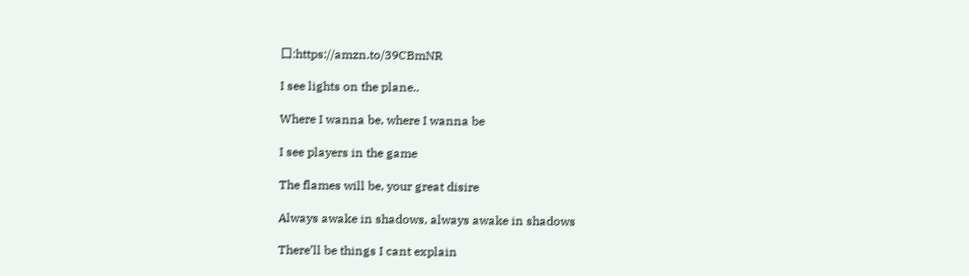口:https://amzn.to/39CBmNR

I see lights on the plane..

Where I wanna be, where I wanna be

I see players in the game

The flames will be, your great disire

Always awake in shadows, always awake in shadows

There’ll be things I cant explain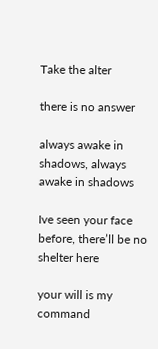Take the alter

there is no answer

always awake in shadows, always awake in shadows

Ive seen your face before, there’ll be no shelter here

your will is my command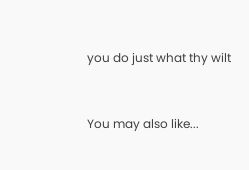you do just what thy wilt


You may also like...